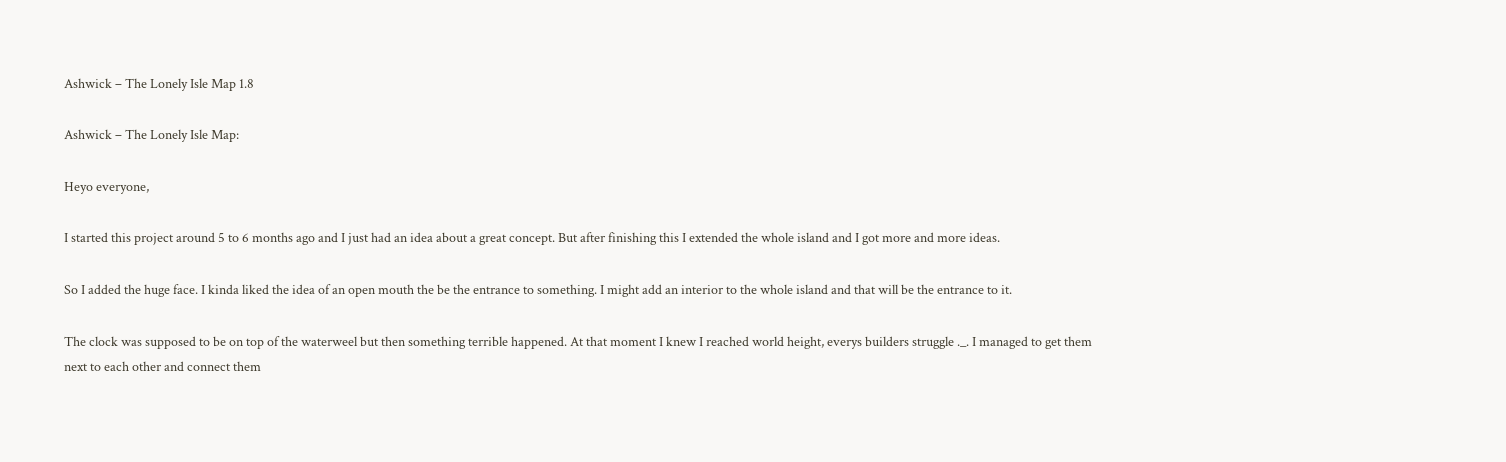Ashwick – The Lonely Isle Map 1.8

Ashwick – The Lonely Isle Map:

Heyo everyone,

I started this project around 5 to 6 months ago and I just had an idea about a great concept. But after finishing this I extended the whole island and I got more and more ideas.

So I added the huge face. I kinda liked the idea of an open mouth the be the entrance to something. I might add an interior to the whole island and that will be the entrance to it.

The clock was supposed to be on top of the waterweel but then something terrible happened. At that moment I knew I reached world height, everys builders struggle ._. I managed to get them next to each other and connect them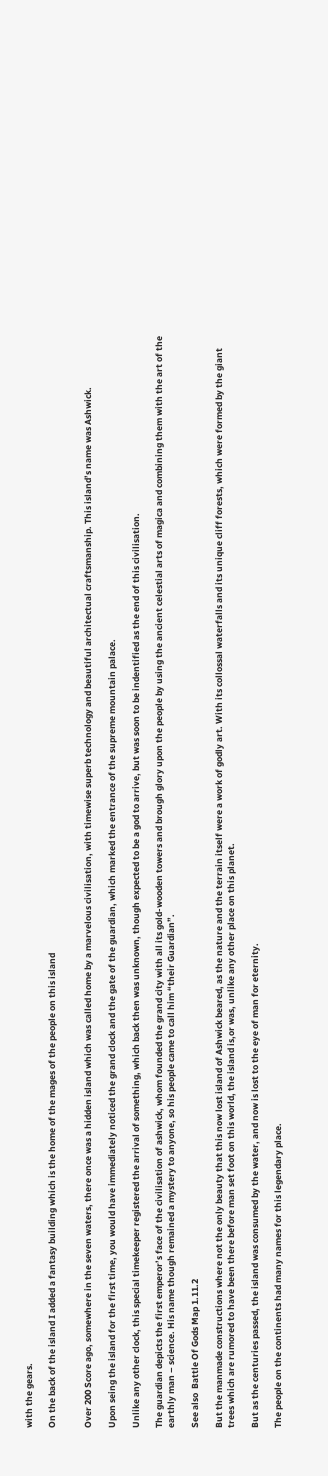with the gears.

On the back of the island I added a fantasy building which is the home of the mages of the people on this island


Over 200 Score ago, somewhere in the seven waters, there once was a hidden island which was called home by a marvelous civilisation, with timewise superb technology and beautiful architectual craftsmanship. This island’s name was Ashwick.

Upon seing the island for the first time, you would have immediately noticed the grand clock and the gate of the guardian, which marked the entrance of the supreme mountain palace.

Unlike any other clock, this special timekeeper registered the arrival of something, which back then was unknown, though expected to be a god to arrive, but was soon to be indentified as the end of this civilisation.

The guardian depicts the first emperor’s face of the civilisation of ashwick, whom founded the grand city with all its gold-wooden towers and brough glory upon the people by using the ancient celestial arts of magica and combining them with the art of the earthly man – science. His name though remained a mystery to anyone, so his people came to call him “their Guardian”.

See also  Battle Of Gods Map 1.11.2

But the manmade constructions where not the only beauty that this now lost island of Ashwick beared, as the nature and the terrain itself were a work of godly art. With its collossal waterfalls and its unique cliff forests, which were formed by the giant trees which are rumored to have been there before man set foot on this world, the island is,or was, unlike any other place on this planet.

But as the centuries passed, the island was consumed by the water, and now is lost to the eye of man for eternity.

The people on the continents had many names for this legendary place.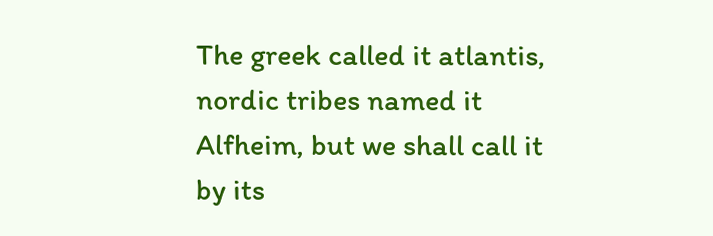The greek called it atlantis, nordic tribes named it Alfheim, but we shall call it by its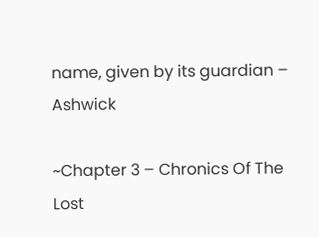name, given by its guardian – Ashwick

~Chapter 3 – Chronics Of The Lost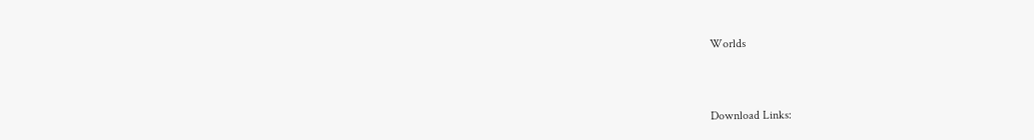Worlds



Download Links: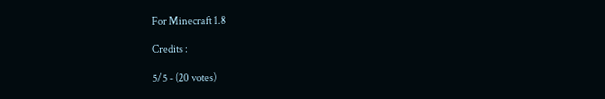For Minecraft 1.8

Credits :

5/5 - (20 votes)